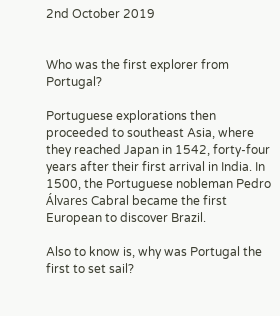2nd October 2019


Who was the first explorer from Portugal?

Portuguese explorations then proceeded to southeast Asia, where they reached Japan in 1542, forty-four years after their first arrival in India. In 1500, the Portuguese nobleman Pedro Álvares Cabral became the first European to discover Brazil.

Also to know is, why was Portugal the first to set sail?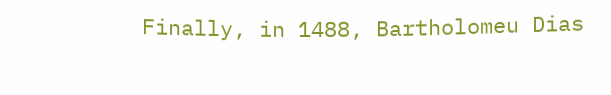Finally, in 1488, Bartholomeu Dias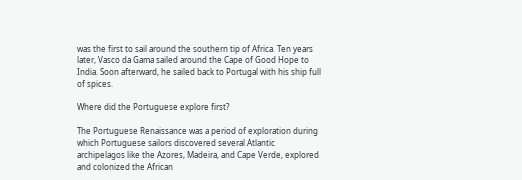was the first to sail around the southern tip of Africa. Ten years later, Vasco da Gama sailed around the Cape of Good Hope to India. Soon afterward, he sailed back to Portugal with his ship full of spices.

Where did the Portuguese explore first?

The Portuguese Renaissance was a period of exploration during which Portuguese sailors discovered several Atlantic archipelagos like the Azores, Madeira, and Cape Verde, explored and colonized the African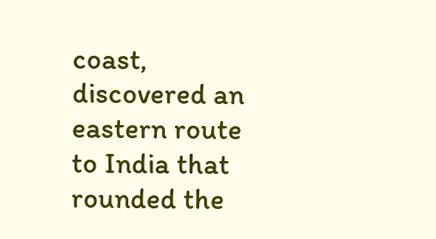coast, discovered an eastern route to India that rounded the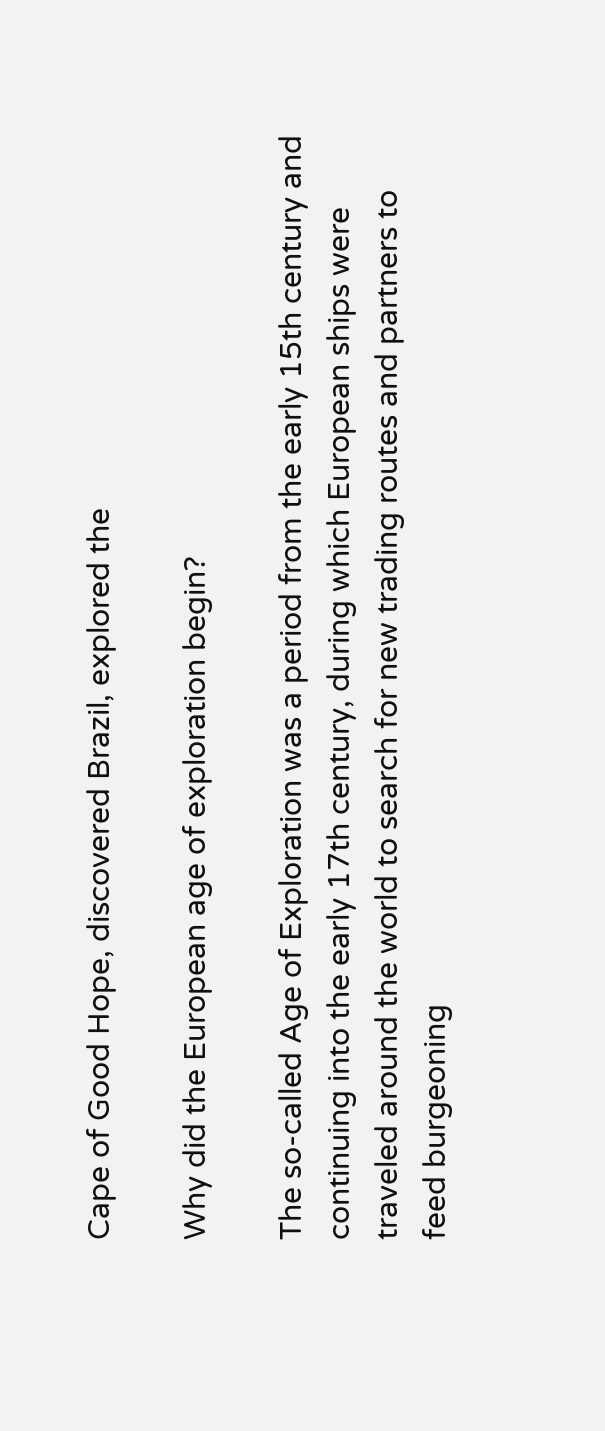Cape of Good Hope, discovered Brazil, explored the

Why did the European age of exploration begin?

The so-called Age of Exploration was a period from the early 15th century and continuing into the early 17th century, during which European ships were traveled around the world to search for new trading routes and partners to feed burgeoning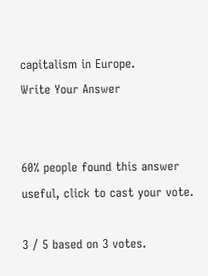capitalism in Europe.
Write Your Answer


60% people found this answer useful, click to cast your vote.

3 / 5 based on 3 votes.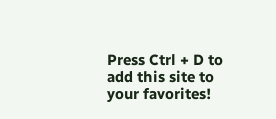Press Ctrl + D to add this site to your favorites!